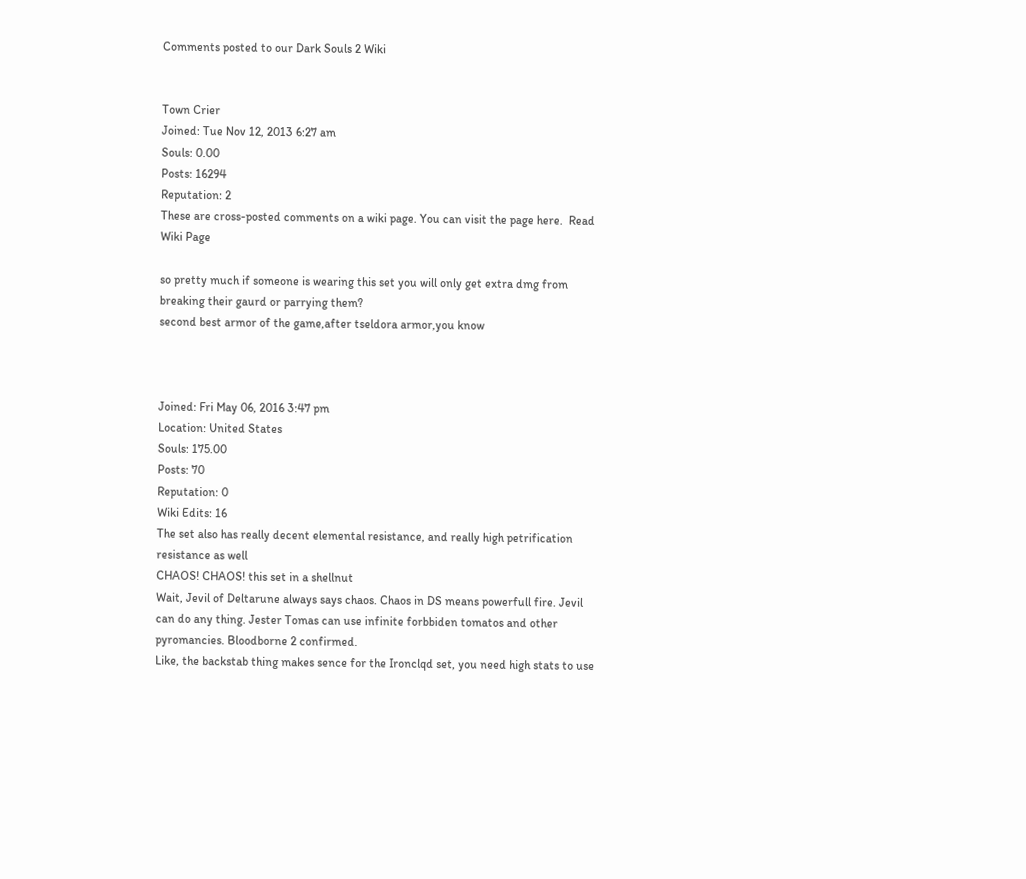Comments posted to our Dark Souls 2 Wiki


Town Crier
Joined: Tue Nov 12, 2013 6:27 am
Souls: 0.00
Posts: 16294
Reputation: 2
These are cross-posted comments on a wiki page. You can visit the page here.  Read Wiki Page

so pretty much if someone is wearing this set you will only get extra dmg from breaking their gaurd or parrying them?
second best armor of the game,after tseldora armor,you know



Joined: Fri May 06, 2016 3:47 pm
Location: United States
Souls: 175.00
Posts: 70
Reputation: 0
Wiki Edits: 16
The set also has really decent elemental resistance, and really high petrification resistance as well
CHAOS! CHAOS! this set in a shellnut
Wait, Jevil of Deltarune always says chaos. Chaos in DS means powerfull fire. Jevil can do any thing. Jester Tomas can use infinite forbbiden tomatos and other pyromancies. Bloodborne 2 confirmed.
Like, the backstab thing makes sence for the Ironclqd set, you need high stats to use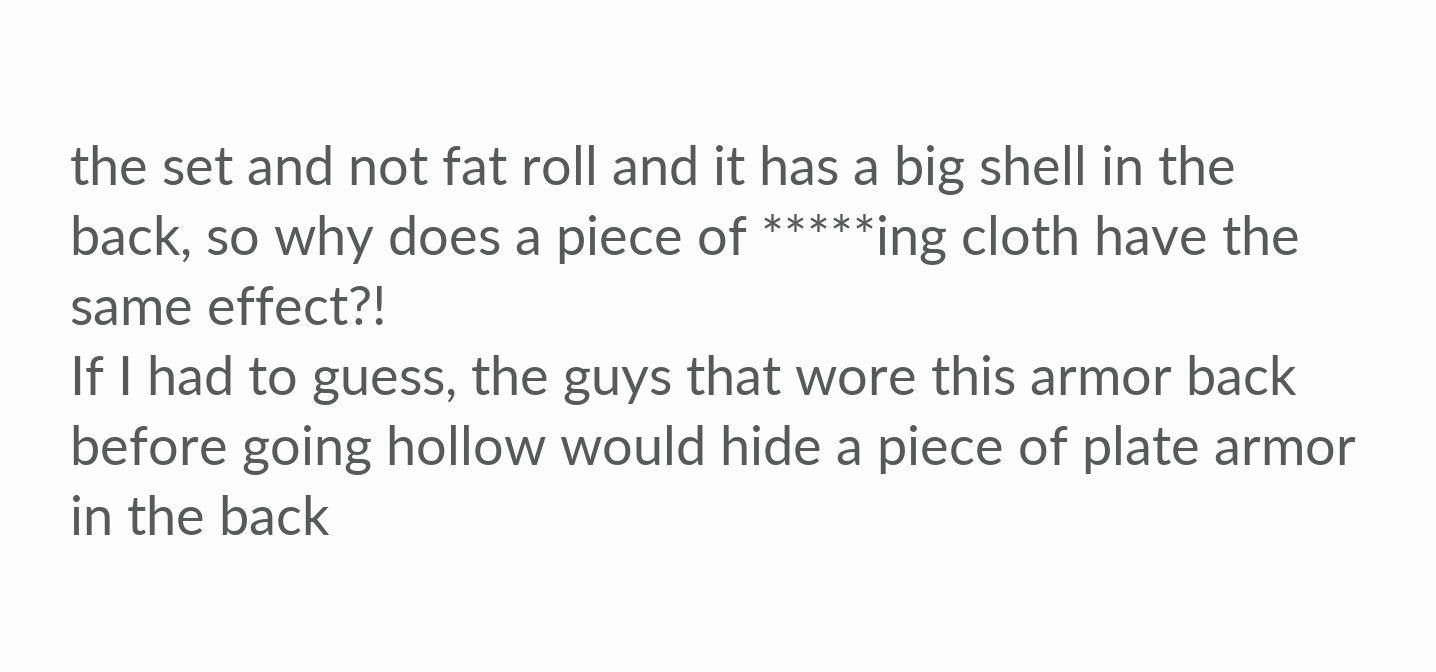the set and not fat roll and it has a big shell in the back, so why does a piece of *****ing cloth have the same effect?!
If I had to guess, the guys that wore this armor back before going hollow would hide a piece of plate armor in the back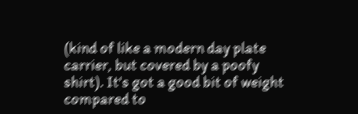(kind of like a modern day plate carrier, but covered by a poofy shirt). It's got a good bit of weight compared to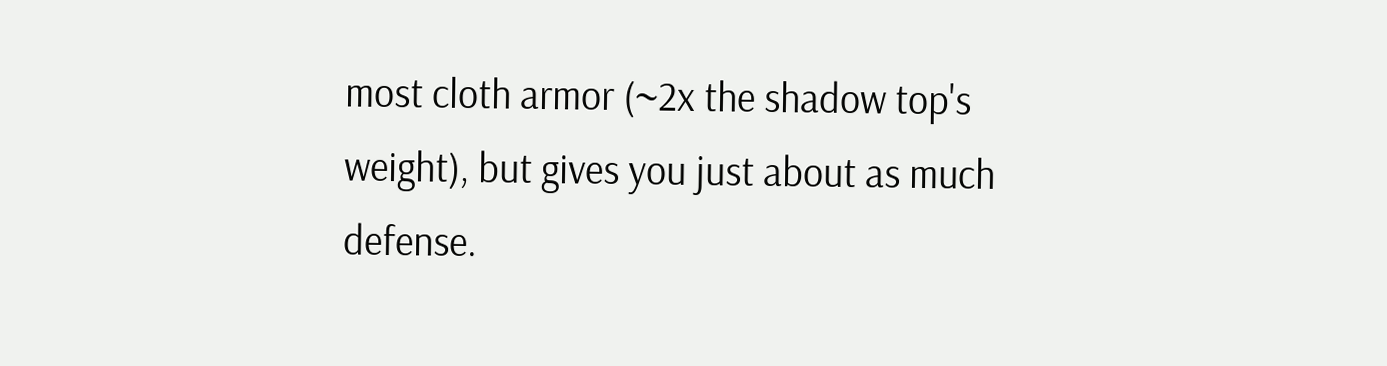most cloth armor (~2x the shadow top's weight), but gives you just about as much defense.